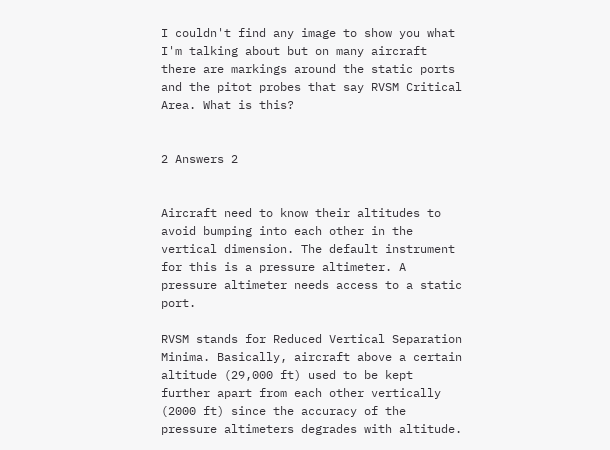I couldn't find any image to show you what I'm talking about but on many aircraft there are markings around the static ports and the pitot probes that say RVSM Critical Area. What is this?


2 Answers 2


Aircraft need to know their altitudes to avoid bumping into each other in the vertical dimension. The default instrument for this is a pressure altimeter. A pressure altimeter needs access to a static port.

RVSM stands for Reduced Vertical Separation Minima. Basically, aircraft above a certain altitude (29,000 ft) used to be kept further apart from each other vertically (2000 ft) since the accuracy of the pressure altimeters degrades with altitude.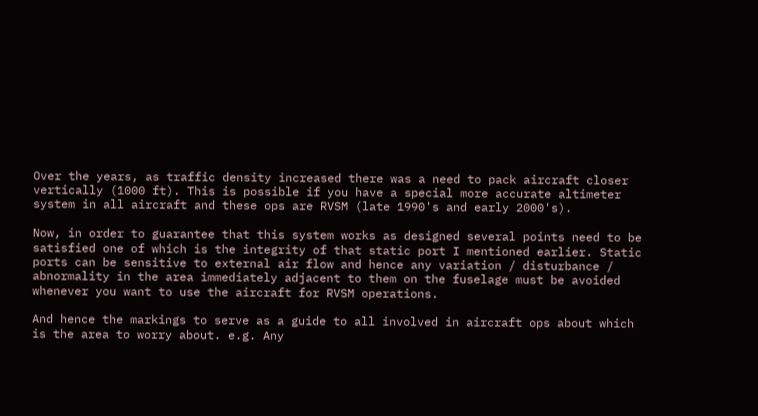Over the years, as traffic density increased there was a need to pack aircraft closer vertically (1000 ft). This is possible if you have a special more accurate altimeter system in all aircraft and these ops are RVSM (late 1990's and early 2000's).

Now, in order to guarantee that this system works as designed several points need to be satisfied one of which is the integrity of that static port I mentioned earlier. Static ports can be sensitive to external air flow and hence any variation / disturbance / abnormality in the area immediately adjacent to them on the fuselage must be avoided whenever you want to use the aircraft for RVSM operations.

And hence the markings to serve as a guide to all involved in aircraft ops about which is the area to worry about. e.g. Any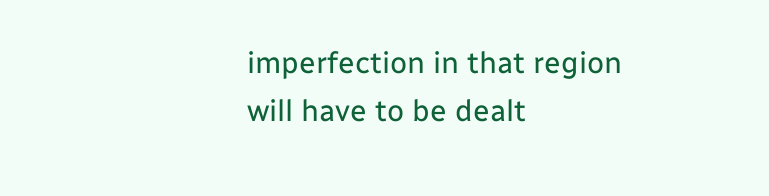imperfection in that region will have to be dealt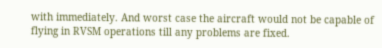with immediately. And worst case the aircraft would not be capable of flying in RVSM operations till any problems are fixed.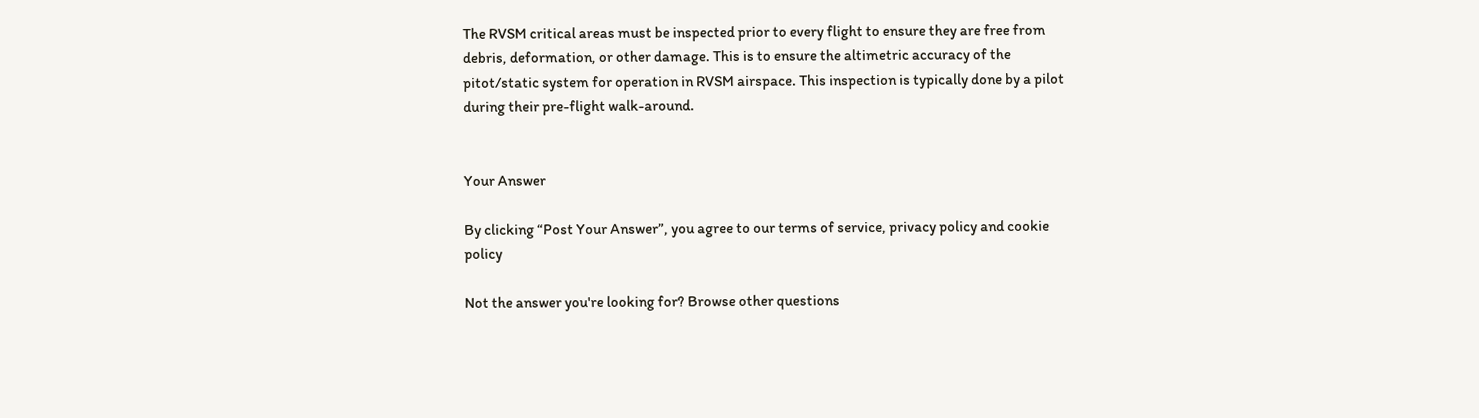The RVSM critical areas must be inspected prior to every flight to ensure they are free from debris, deformation, or other damage. This is to ensure the altimetric accuracy of the pitot/static system for operation in RVSM airspace. This inspection is typically done by a pilot during their pre-flight walk-around.


Your Answer

By clicking “Post Your Answer”, you agree to our terms of service, privacy policy and cookie policy

Not the answer you're looking for? Browse other questions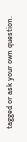tagged or ask your own question.